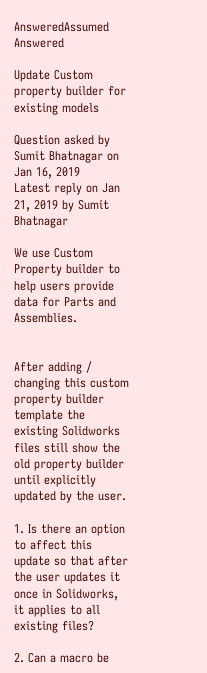AnsweredAssumed Answered

Update Custom property builder for existing models

Question asked by Sumit Bhatnagar on Jan 16, 2019
Latest reply on Jan 21, 2019 by Sumit Bhatnagar

We use Custom Property builder to help users provide data for Parts and Assemblies.


After adding / changing this custom property builder template the existing Solidworks files still show the old property builder until explicitly updated by the user.

1. Is there an option to affect this update so that after the user updates it once in Solidworks, it applies to all existing files?

2. Can a macro be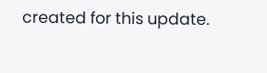created for this update.